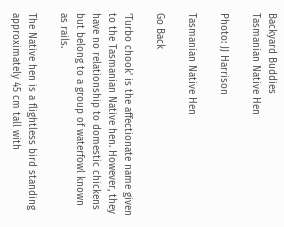Backyard Buddies
Tasmanian Native Hen

Photo: JJ Harrison

Tasmanian Native Hen

Go Back

'Turbo chook' is the affectionate name given to the Tasmanian Native hen. However, they have no relationship to domestic chickens but belong to a group of waterfowl known as rails.

The Native hen is a flightless bird standing approximately 45 cm tall with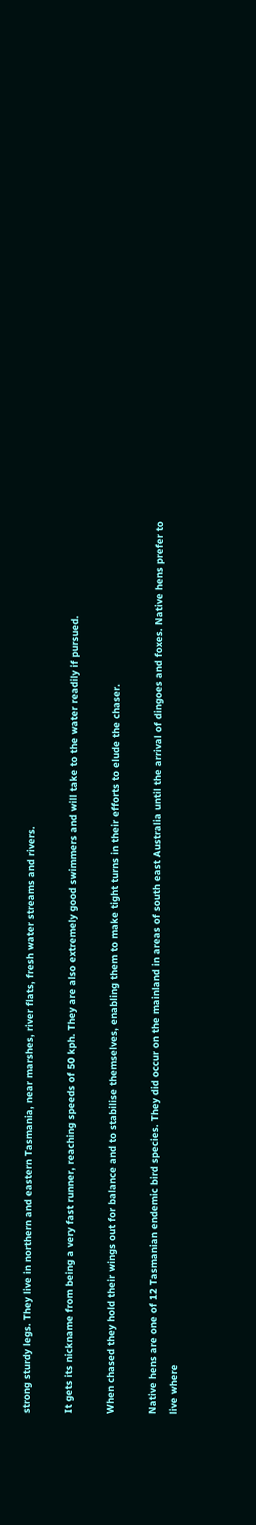strong sturdy legs. They live in northern and eastern Tasmania, near marshes, river flats, fresh water streams and rivers.

It gets its nickname from being a very fast runner, reaching speeds of 50 kph. They are also extremely good swimmers and will take to the water readily if pursued.

When chased they hold their wings out for balance and to stabilise themselves, enabling them to make tight turns in their efforts to elude the chaser.

Native hens are one of 12 Tasmanian endemic bird species. They did occur on the mainland in areas of south east Australia until the arrival of dingoes and foxes. Native hens prefer to live where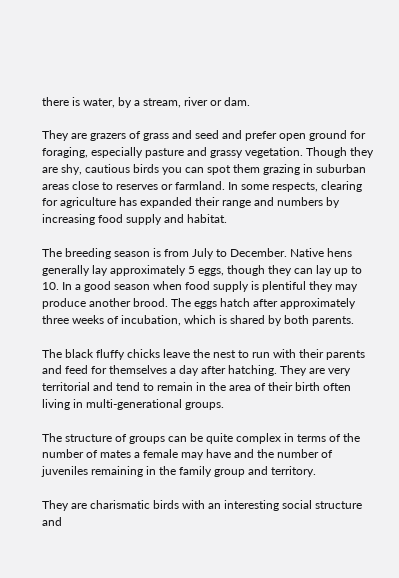there is water, by a stream, river or dam.

They are grazers of grass and seed and prefer open ground for foraging, especially pasture and grassy vegetation. Though they are shy, cautious birds you can spot them grazing in suburban areas close to reserves or farmland. In some respects, clearing for agriculture has expanded their range and numbers by increasing food supply and habitat.

The breeding season is from July to December. Native hens generally lay approximately 5 eggs, though they can lay up to 10. In a good season when food supply is plentiful they may produce another brood. The eggs hatch after approximately three weeks of incubation, which is shared by both parents.

The black fluffy chicks leave the nest to run with their parents and feed for themselves a day after hatching. They are very territorial and tend to remain in the area of their birth often living in multi-generational groups.

The structure of groups can be quite complex in terms of the number of mates a female may have and the number of juveniles remaining in the family group and territory.

They are charismatic birds with an interesting social structure and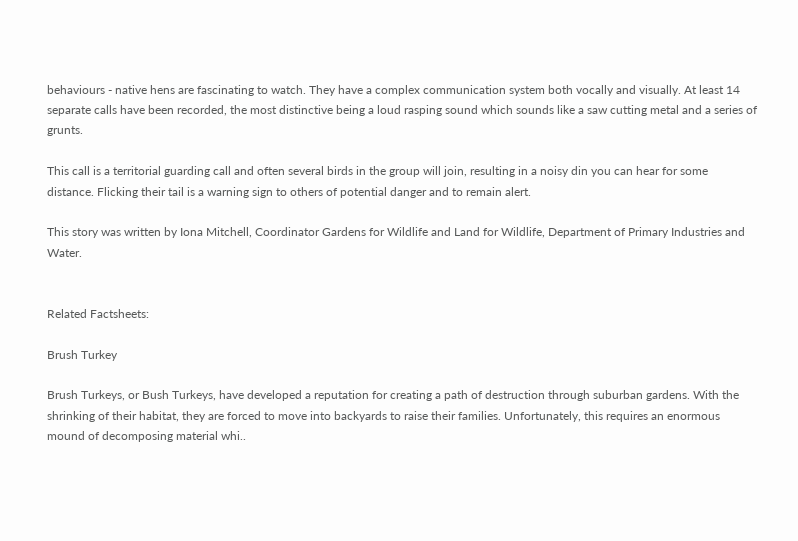behaviours - native hens are fascinating to watch. They have a complex communication system both vocally and visually. At least 14 separate calls have been recorded, the most distinctive being a loud rasping sound which sounds like a saw cutting metal and a series of grunts.

This call is a territorial guarding call and often several birds in the group will join, resulting in a noisy din you can hear for some distance. Flicking their tail is a warning sign to others of potential danger and to remain alert.

This story was written by Iona Mitchell, Coordinator Gardens for Wildlife and Land for Wildlife, Department of Primary Industries and Water.


Related Factsheets:

Brush Turkey

Brush Turkeys, or Bush Turkeys, have developed a reputation for creating a path of destruction through suburban gardens. With the shrinking of their habitat, they are forced to move into backyards to raise their families. Unfortunately, this requires an enormous mound of decomposing material whi..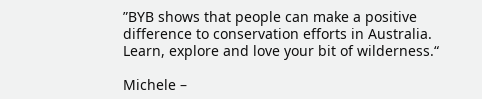”BYB shows that people can make a positive difference to conservation efforts in Australia. Learn, explore and love your bit of wilderness.“

Michele –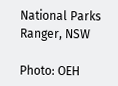National Parks Ranger, NSW

Photo: OEH